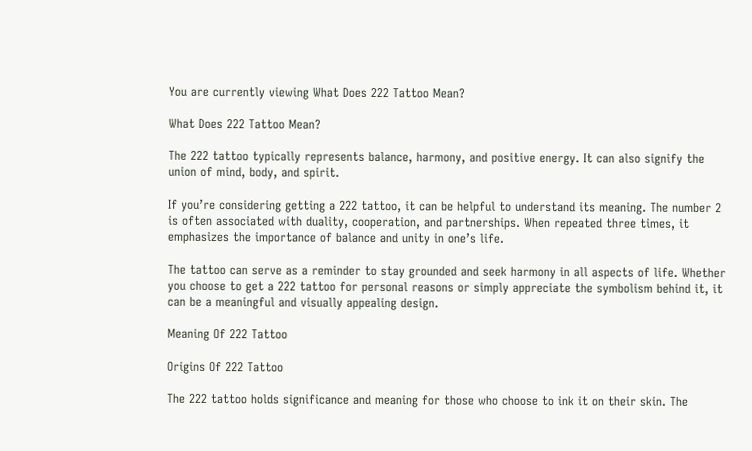You are currently viewing What Does 222 Tattoo Mean?

What Does 222 Tattoo Mean?

The 222 tattoo typically represents balance, harmony, and positive energy. It can also signify the union of mind, body, and spirit.

If you’re considering getting a 222 tattoo, it can be helpful to understand its meaning. The number 2 is often associated with duality, cooperation, and partnerships. When repeated three times, it emphasizes the importance of balance and unity in one’s life.

The tattoo can serve as a reminder to stay grounded and seek harmony in all aspects of life. Whether you choose to get a 222 tattoo for personal reasons or simply appreciate the symbolism behind it, it can be a meaningful and visually appealing design.

Meaning Of 222 Tattoo

Origins Of 222 Tattoo

The 222 tattoo holds significance and meaning for those who choose to ink it on their skin. The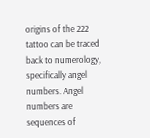origins of the 222 tattoo can be traced back to numerology, specifically angel numbers. Angel numbers are sequences of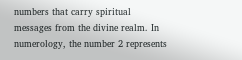numbers that carry spiritual messages from the divine realm. In numerology, the number 2 represents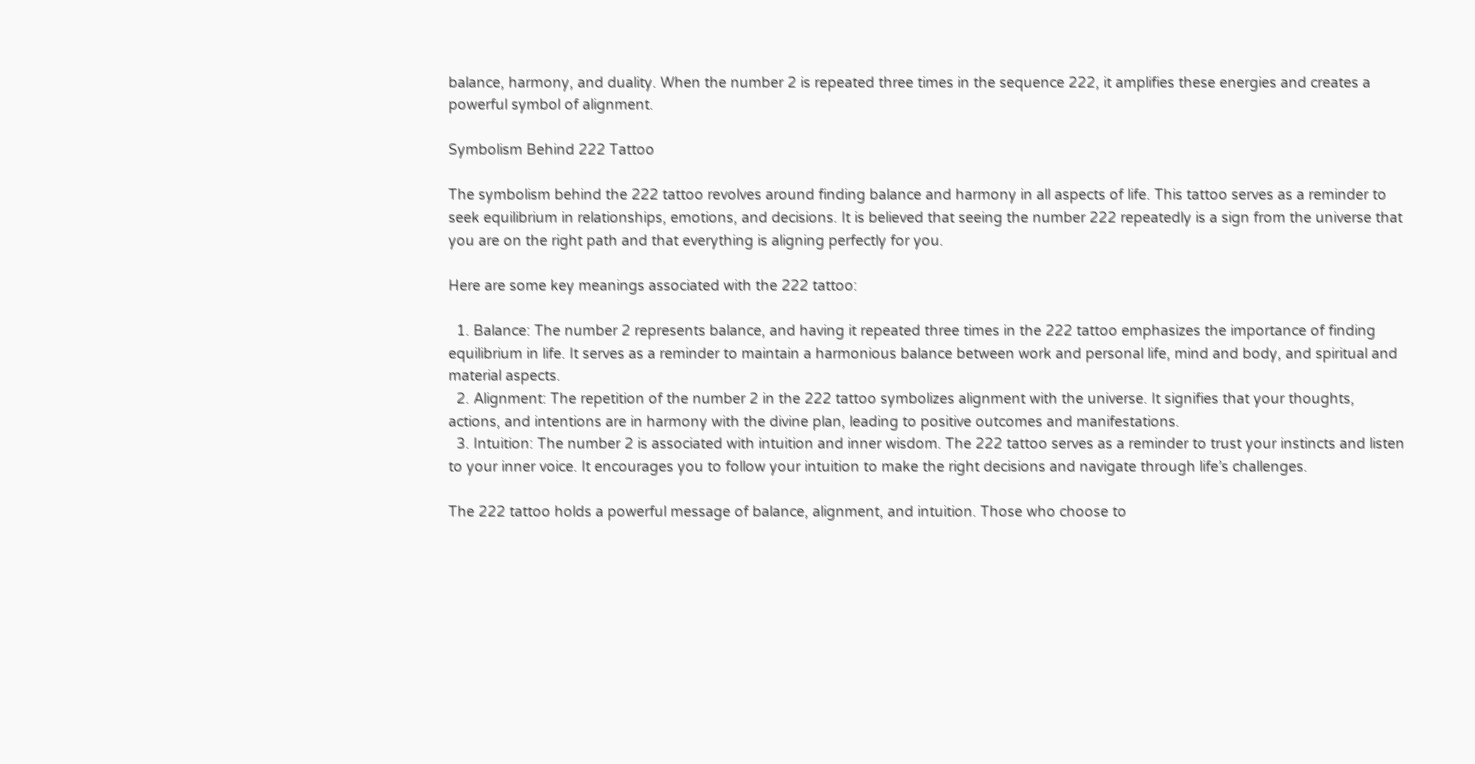balance, harmony, and duality. When the number 2 is repeated three times in the sequence 222, it amplifies these energies and creates a powerful symbol of alignment.

Symbolism Behind 222 Tattoo

The symbolism behind the 222 tattoo revolves around finding balance and harmony in all aspects of life. This tattoo serves as a reminder to seek equilibrium in relationships, emotions, and decisions. It is believed that seeing the number 222 repeatedly is a sign from the universe that you are on the right path and that everything is aligning perfectly for you.

Here are some key meanings associated with the 222 tattoo:

  1. Balance: The number 2 represents balance, and having it repeated three times in the 222 tattoo emphasizes the importance of finding equilibrium in life. It serves as a reminder to maintain a harmonious balance between work and personal life, mind and body, and spiritual and material aspects.
  2. Alignment: The repetition of the number 2 in the 222 tattoo symbolizes alignment with the universe. It signifies that your thoughts, actions, and intentions are in harmony with the divine plan, leading to positive outcomes and manifestations.
  3. Intuition: The number 2 is associated with intuition and inner wisdom. The 222 tattoo serves as a reminder to trust your instincts and listen to your inner voice. It encourages you to follow your intuition to make the right decisions and navigate through life’s challenges.

The 222 tattoo holds a powerful message of balance, alignment, and intuition. Those who choose to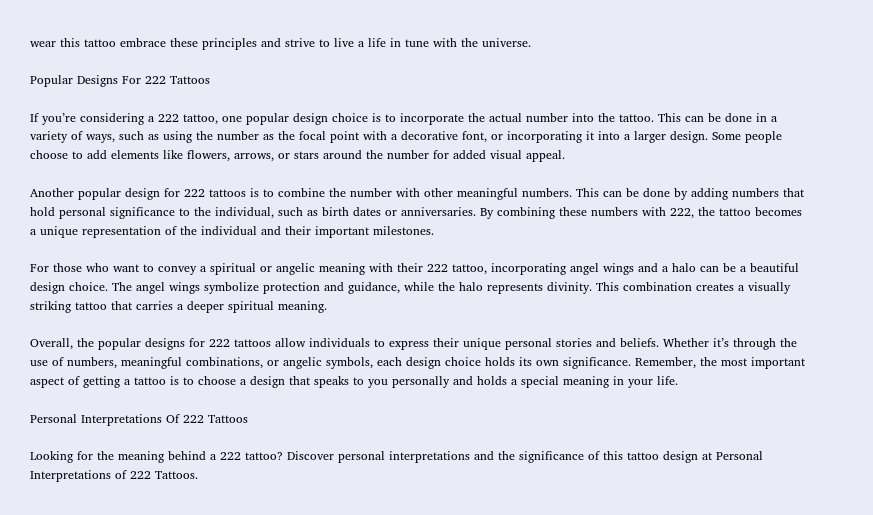wear this tattoo embrace these principles and strive to live a life in tune with the universe.

Popular Designs For 222 Tattoos

If you’re considering a 222 tattoo, one popular design choice is to incorporate the actual number into the tattoo. This can be done in a variety of ways, such as using the number as the focal point with a decorative font, or incorporating it into a larger design. Some people choose to add elements like flowers, arrows, or stars around the number for added visual appeal.

Another popular design for 222 tattoos is to combine the number with other meaningful numbers. This can be done by adding numbers that hold personal significance to the individual, such as birth dates or anniversaries. By combining these numbers with 222, the tattoo becomes a unique representation of the individual and their important milestones.

For those who want to convey a spiritual or angelic meaning with their 222 tattoo, incorporating angel wings and a halo can be a beautiful design choice. The angel wings symbolize protection and guidance, while the halo represents divinity. This combination creates a visually striking tattoo that carries a deeper spiritual meaning.

Overall, the popular designs for 222 tattoos allow individuals to express their unique personal stories and beliefs. Whether it’s through the use of numbers, meaningful combinations, or angelic symbols, each design choice holds its own significance. Remember, the most important aspect of getting a tattoo is to choose a design that speaks to you personally and holds a special meaning in your life.

Personal Interpretations Of 222 Tattoos

Looking for the meaning behind a 222 tattoo? Discover personal interpretations and the significance of this tattoo design at Personal Interpretations of 222 Tattoos.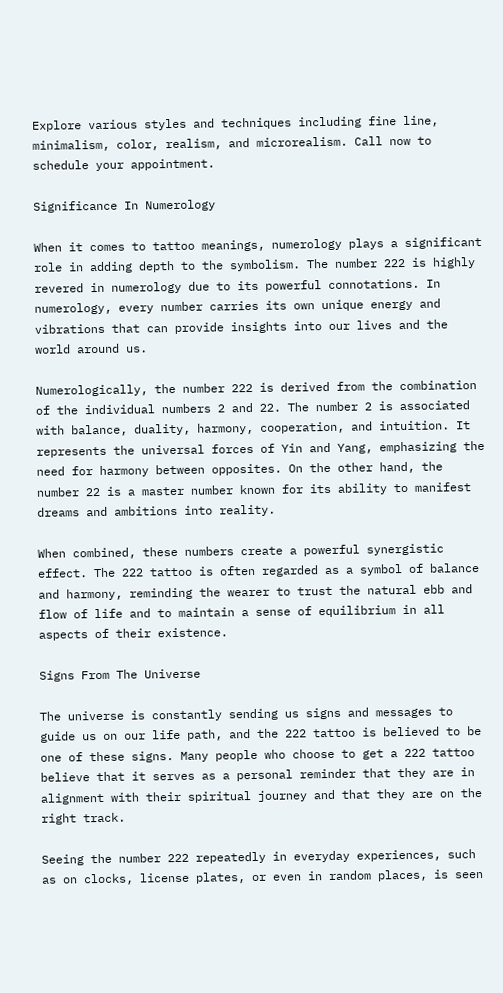Explore various styles and techniques including fine line, minimalism, color, realism, and microrealism. Call now to schedule your appointment.

Significance In Numerology

When it comes to tattoo meanings, numerology plays a significant role in adding depth to the symbolism. The number 222 is highly revered in numerology due to its powerful connotations. In numerology, every number carries its own unique energy and vibrations that can provide insights into our lives and the world around us.

Numerologically, the number 222 is derived from the combination of the individual numbers 2 and 22. The number 2 is associated with balance, duality, harmony, cooperation, and intuition. It represents the universal forces of Yin and Yang, emphasizing the need for harmony between opposites. On the other hand, the number 22 is a master number known for its ability to manifest dreams and ambitions into reality.

When combined, these numbers create a powerful synergistic effect. The 222 tattoo is often regarded as a symbol of balance and harmony, reminding the wearer to trust the natural ebb and flow of life and to maintain a sense of equilibrium in all aspects of their existence.

Signs From The Universe

The universe is constantly sending us signs and messages to guide us on our life path, and the 222 tattoo is believed to be one of these signs. Many people who choose to get a 222 tattoo believe that it serves as a personal reminder that they are in alignment with their spiritual journey and that they are on the right track.

Seeing the number 222 repeatedly in everyday experiences, such as on clocks, license plates, or even in random places, is seen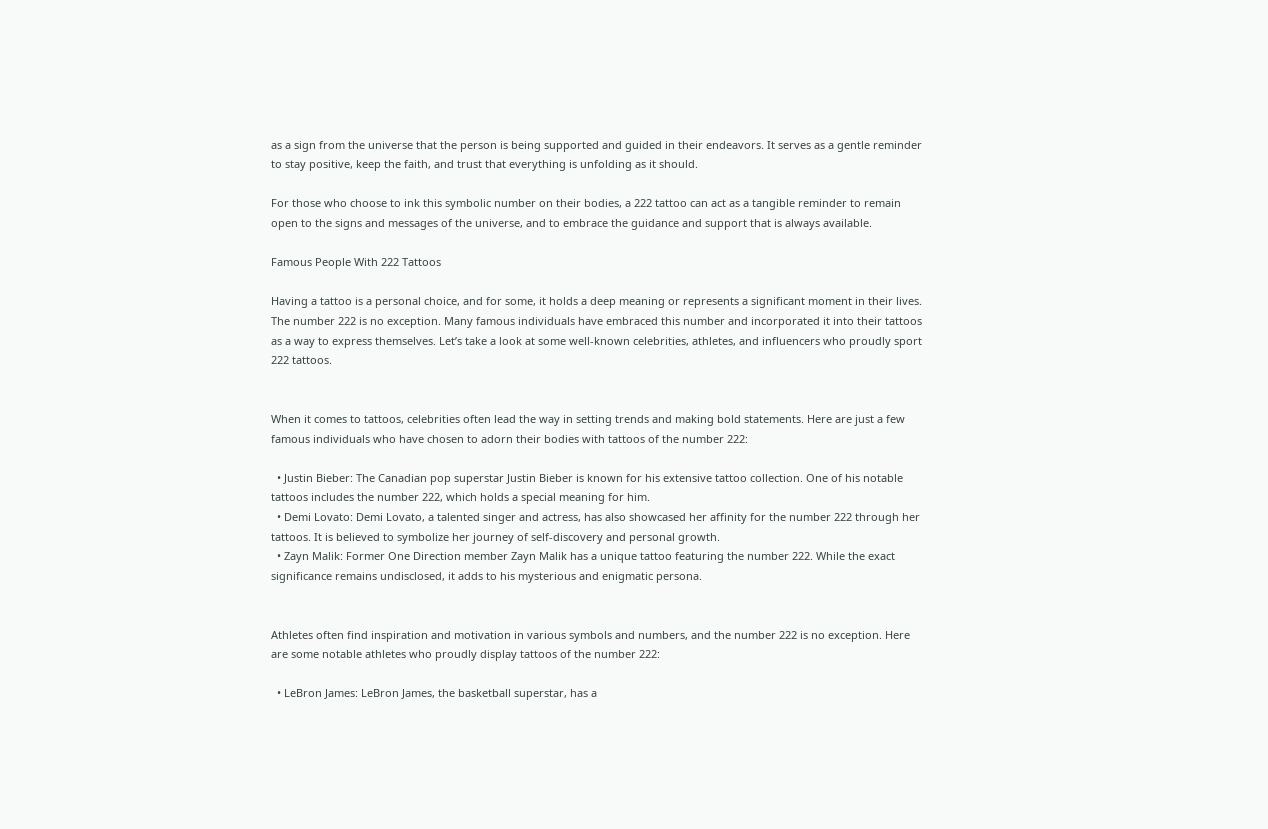as a sign from the universe that the person is being supported and guided in their endeavors. It serves as a gentle reminder to stay positive, keep the faith, and trust that everything is unfolding as it should.

For those who choose to ink this symbolic number on their bodies, a 222 tattoo can act as a tangible reminder to remain open to the signs and messages of the universe, and to embrace the guidance and support that is always available.

Famous People With 222 Tattoos

Having a tattoo is a personal choice, and for some, it holds a deep meaning or represents a significant moment in their lives. The number 222 is no exception. Many famous individuals have embraced this number and incorporated it into their tattoos as a way to express themselves. Let’s take a look at some well-known celebrities, athletes, and influencers who proudly sport 222 tattoos.


When it comes to tattoos, celebrities often lead the way in setting trends and making bold statements. Here are just a few famous individuals who have chosen to adorn their bodies with tattoos of the number 222:

  • Justin Bieber: The Canadian pop superstar Justin Bieber is known for his extensive tattoo collection. One of his notable tattoos includes the number 222, which holds a special meaning for him.
  • Demi Lovato: Demi Lovato, a talented singer and actress, has also showcased her affinity for the number 222 through her tattoos. It is believed to symbolize her journey of self-discovery and personal growth.
  • Zayn Malik: Former One Direction member Zayn Malik has a unique tattoo featuring the number 222. While the exact significance remains undisclosed, it adds to his mysterious and enigmatic persona.


Athletes often find inspiration and motivation in various symbols and numbers, and the number 222 is no exception. Here are some notable athletes who proudly display tattoos of the number 222:

  • LeBron James: LeBron James, the basketball superstar, has a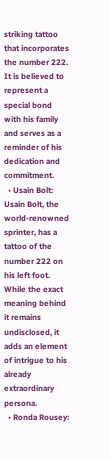striking tattoo that incorporates the number 222. It is believed to represent a special bond with his family and serves as a reminder of his dedication and commitment.
  • Usain Bolt: Usain Bolt, the world-renowned sprinter, has a tattoo of the number 222 on his left foot. While the exact meaning behind it remains undisclosed, it adds an element of intrigue to his already extraordinary persona.
  • Ronda Rousey: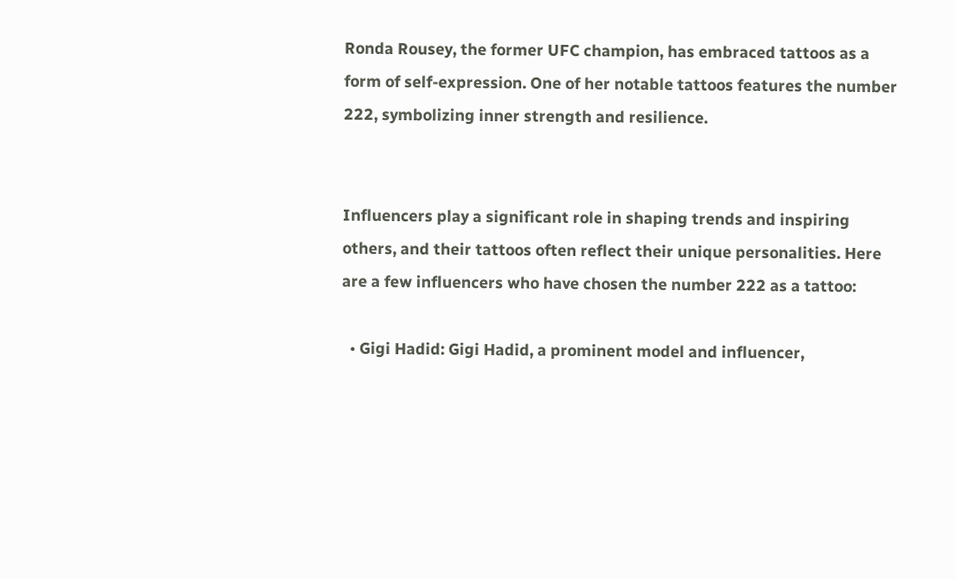Ronda Rousey, the former UFC champion, has embraced tattoos as a form of self-expression. One of her notable tattoos features the number 222, symbolizing inner strength and resilience.


Influencers play a significant role in shaping trends and inspiring others, and their tattoos often reflect their unique personalities. Here are a few influencers who have chosen the number 222 as a tattoo:

  • Gigi Hadid: Gigi Hadid, a prominent model and influencer,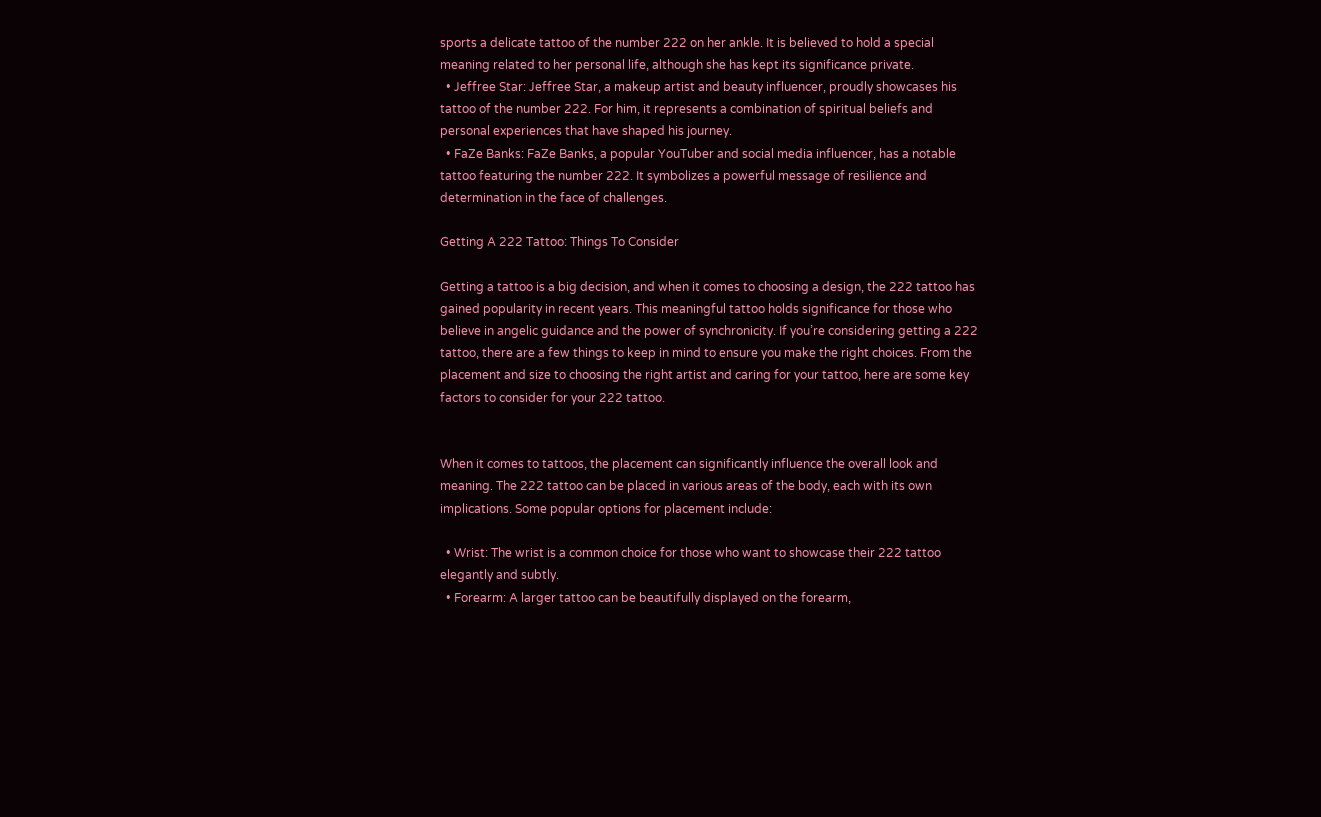sports a delicate tattoo of the number 222 on her ankle. It is believed to hold a special meaning related to her personal life, although she has kept its significance private.
  • Jeffree Star: Jeffree Star, a makeup artist and beauty influencer, proudly showcases his tattoo of the number 222. For him, it represents a combination of spiritual beliefs and personal experiences that have shaped his journey.
  • FaZe Banks: FaZe Banks, a popular YouTuber and social media influencer, has a notable tattoo featuring the number 222. It symbolizes a powerful message of resilience and determination in the face of challenges.

Getting A 222 Tattoo: Things To Consider

Getting a tattoo is a big decision, and when it comes to choosing a design, the 222 tattoo has gained popularity in recent years. This meaningful tattoo holds significance for those who believe in angelic guidance and the power of synchronicity. If you’re considering getting a 222 tattoo, there are a few things to keep in mind to ensure you make the right choices. From the placement and size to choosing the right artist and caring for your tattoo, here are some key factors to consider for your 222 tattoo.


When it comes to tattoos, the placement can significantly influence the overall look and meaning. The 222 tattoo can be placed in various areas of the body, each with its own implications. Some popular options for placement include:

  • Wrist: The wrist is a common choice for those who want to showcase their 222 tattoo elegantly and subtly.
  • Forearm: A larger tattoo can be beautifully displayed on the forearm,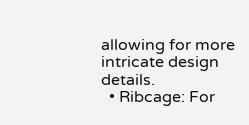allowing for more intricate design details.
  • Ribcage: For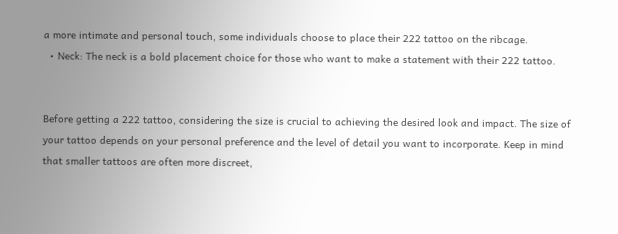a more intimate and personal touch, some individuals choose to place their 222 tattoo on the ribcage.
  • Neck: The neck is a bold placement choice for those who want to make a statement with their 222 tattoo.


Before getting a 222 tattoo, considering the size is crucial to achieving the desired look and impact. The size of your tattoo depends on your personal preference and the level of detail you want to incorporate. Keep in mind that smaller tattoos are often more discreet,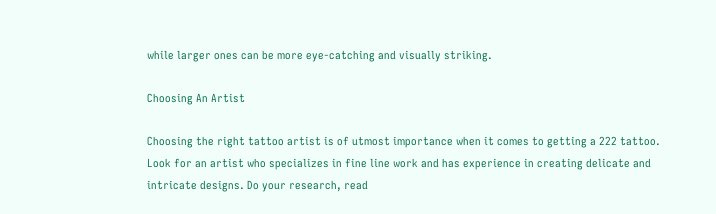while larger ones can be more eye-catching and visually striking.

Choosing An Artist

Choosing the right tattoo artist is of utmost importance when it comes to getting a 222 tattoo. Look for an artist who specializes in fine line work and has experience in creating delicate and intricate designs. Do your research, read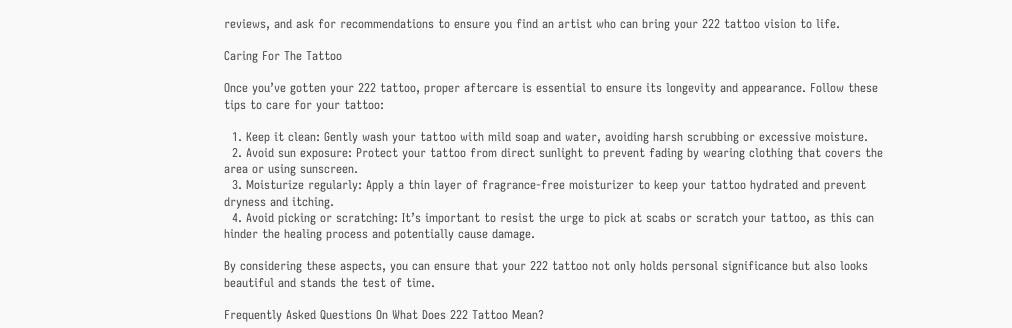reviews, and ask for recommendations to ensure you find an artist who can bring your 222 tattoo vision to life.

Caring For The Tattoo

Once you’ve gotten your 222 tattoo, proper aftercare is essential to ensure its longevity and appearance. Follow these tips to care for your tattoo:

  1. Keep it clean: Gently wash your tattoo with mild soap and water, avoiding harsh scrubbing or excessive moisture.
  2. Avoid sun exposure: Protect your tattoo from direct sunlight to prevent fading by wearing clothing that covers the area or using sunscreen.
  3. Moisturize regularly: Apply a thin layer of fragrance-free moisturizer to keep your tattoo hydrated and prevent dryness and itching.
  4. Avoid picking or scratching: It’s important to resist the urge to pick at scabs or scratch your tattoo, as this can hinder the healing process and potentially cause damage.

By considering these aspects, you can ensure that your 222 tattoo not only holds personal significance but also looks beautiful and stands the test of time.

Frequently Asked Questions On What Does 222 Tattoo Mean?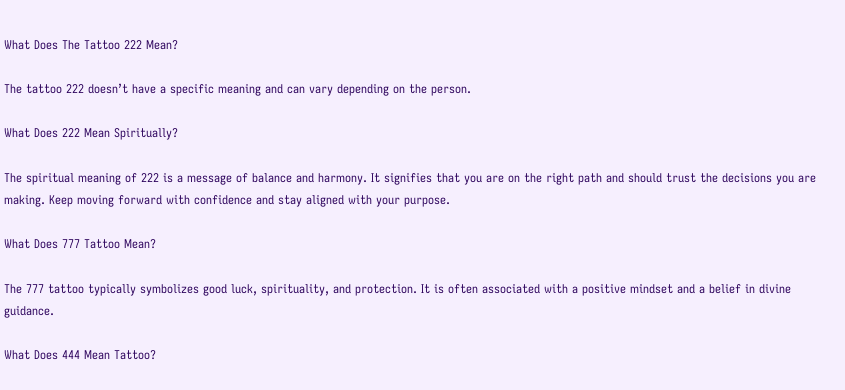What Does The Tattoo 222 Mean?

The tattoo 222 doesn’t have a specific meaning and can vary depending on the person.

What Does 222 Mean Spiritually?

The spiritual meaning of 222 is a message of balance and harmony. It signifies that you are on the right path and should trust the decisions you are making. Keep moving forward with confidence and stay aligned with your purpose.

What Does 777 Tattoo Mean?

The 777 tattoo typically symbolizes good luck, spirituality, and protection. It is often associated with a positive mindset and a belief in divine guidance.

What Does 444 Mean Tattoo?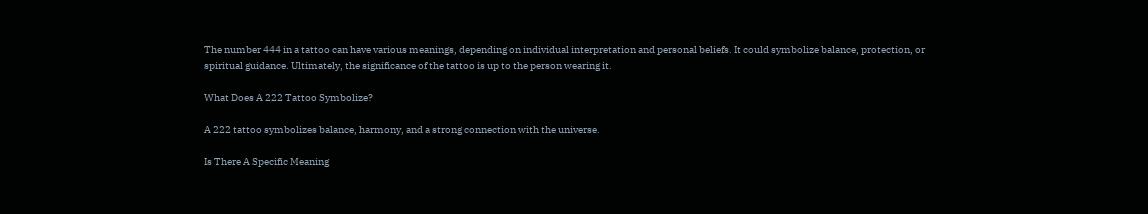The number 444 in a tattoo can have various meanings, depending on individual interpretation and personal beliefs. It could symbolize balance, protection, or spiritual guidance. Ultimately, the significance of the tattoo is up to the person wearing it.

What Does A 222 Tattoo Symbolize?

A 222 tattoo symbolizes balance, harmony, and a strong connection with the universe.

Is There A Specific Meaning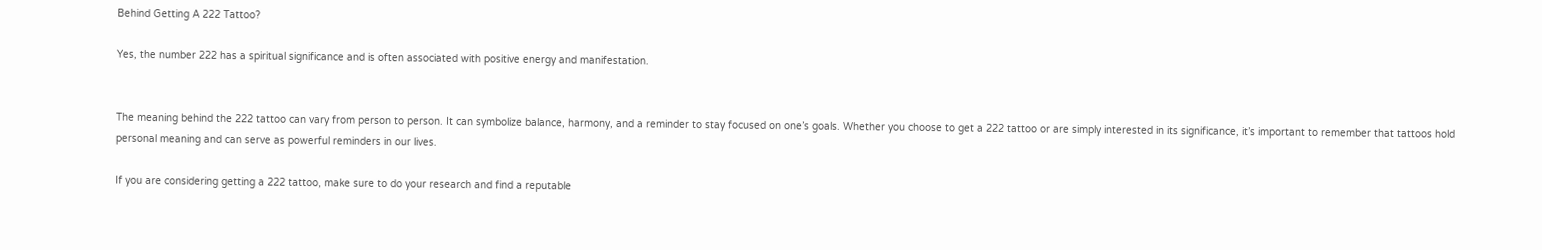Behind Getting A 222 Tattoo?

Yes, the number 222 has a spiritual significance and is often associated with positive energy and manifestation.


The meaning behind the 222 tattoo can vary from person to person. It can symbolize balance, harmony, and a reminder to stay focused on one’s goals. Whether you choose to get a 222 tattoo or are simply interested in its significance, it’s important to remember that tattoos hold personal meaning and can serve as powerful reminders in our lives.

If you are considering getting a 222 tattoo, make sure to do your research and find a reputable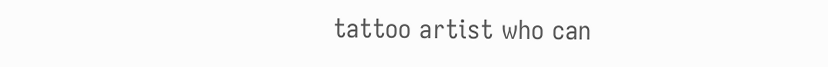tattoo artist who can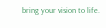bring your vision to life.